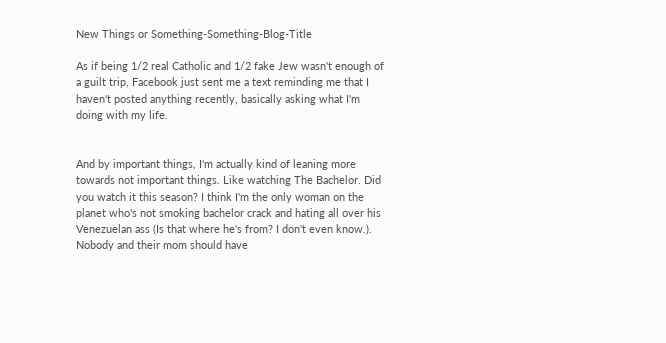New Things or Something-Something-Blog-Title

As if being 1/2 real Catholic and 1/2 fake Jew wasn't enough of a guilt trip, Facebook just sent me a text reminding me that I haven't posted anything recently, basically asking what I'm doing with my life.


And by important things, I'm actually kind of leaning more towards not important things. Like watching The Bachelor. Did you watch it this season? I think I'm the only woman on the planet who's not smoking bachelor crack and hating all over his Venezuelan ass (Is that where he's from? I don't even know.). Nobody and their mom should have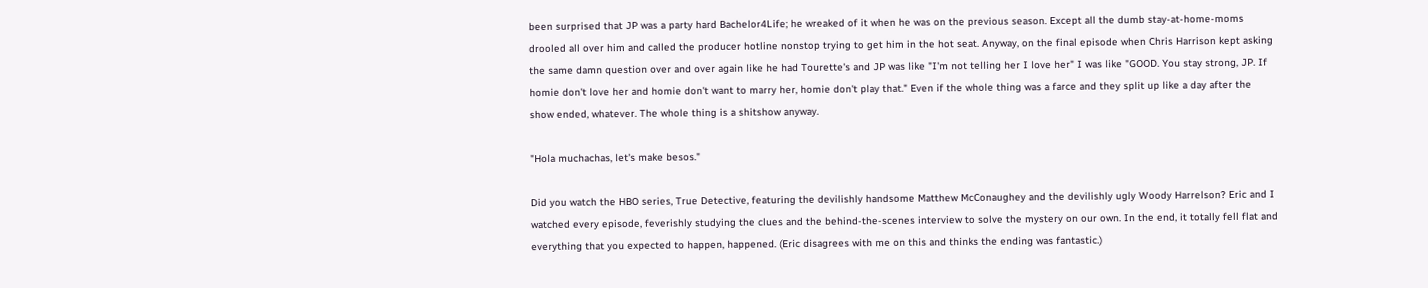been surprised that JP was a party hard Bachelor4Life; he wreaked of it when he was on the previous season. Except all the dumb stay-at-home-moms drooled all over him and called the producer hotline nonstop trying to get him in the hot seat. Anyway, on the final episode when Chris Harrison kept asking the same damn question over and over again like he had Tourette's and JP was like "I'm not telling her I love her" I was like "GOOD. You stay strong, JP. If homie don't love her and homie don't want to marry her, homie don't play that." Even if the whole thing was a farce and they split up like a day after the show ended, whatever. The whole thing is a shitshow anyway.

"Hola muchachas, let's make besos."

Did you watch the HBO series, True Detective, featuring the devilishly handsome Matthew McConaughey and the devilishly ugly Woody Harrelson? Eric and I watched every episode, feverishly studying the clues and the behind-the-scenes interview to solve the mystery on our own. In the end, it totally fell flat and everything that you expected to happen, happened. (Eric disagrees with me on this and thinks the ending was fantastic.)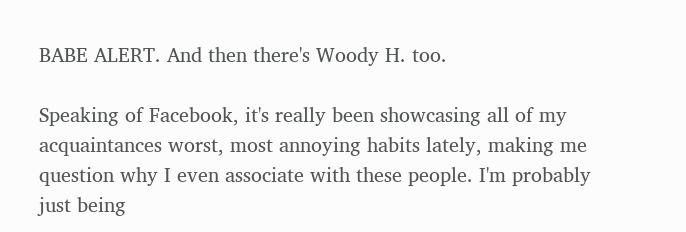BABE ALERT. And then there's Woody H. too.

Speaking of Facebook, it's really been showcasing all of my acquaintances worst, most annoying habits lately, making me question why I even associate with these people. I'm probably just being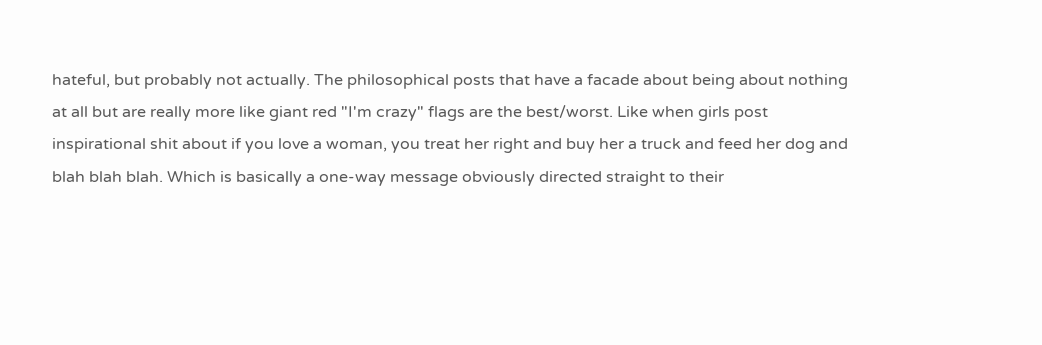hateful, but probably not actually. The philosophical posts that have a facade about being about nothing at all but are really more like giant red "I'm crazy" flags are the best/worst. Like when girls post inspirational shit about if you love a woman, you treat her right and buy her a truck and feed her dog and blah blah blah. Which is basically a one-way message obviously directed straight to their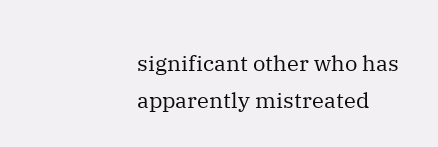significant other who has apparently mistreated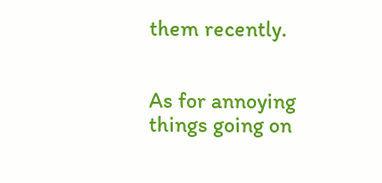them recently.


As for annoying things going on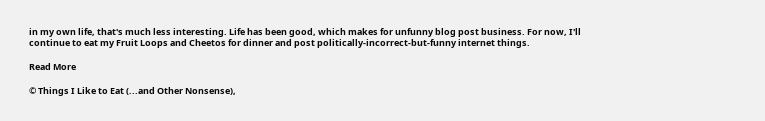in my own life, that's much less interesting. Life has been good, which makes for unfunny blog post business. For now, I'll continue to eat my Fruit Loops and Cheetos for dinner and post politically-incorrect-but-funny internet things.

Read More

© Things I Like to Eat (...and Other Nonsense),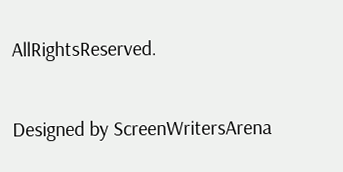AllRightsReserved.

Designed by ScreenWritersArena